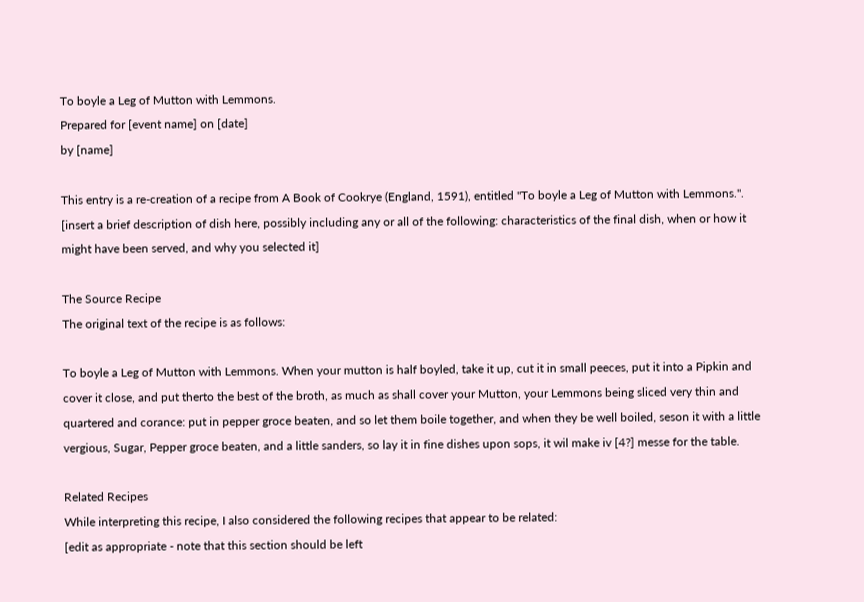To boyle a Leg of Mutton with Lemmons.
Prepared for [event name] on [date]
by [name]

This entry is a re-creation of a recipe from A Book of Cookrye (England, 1591), entitled "To boyle a Leg of Mutton with Lemmons.". [insert a brief description of dish here, possibly including any or all of the following: characteristics of the final dish, when or how it might have been served, and why you selected it]

The Source Recipe
The original text of the recipe is as follows:

To boyle a Leg of Mutton with Lemmons. When your mutton is half boyled, take it up, cut it in small peeces, put it into a Pipkin and cover it close, and put therto the best of the broth, as much as shall cover your Mutton, your Lemmons being sliced very thin and quartered and corance: put in pepper groce beaten, and so let them boile together, and when they be well boiled, seson it with a little vergious, Sugar, Pepper groce beaten, and a little sanders, so lay it in fine dishes upon sops, it wil make iv [4?] messe for the table.

Related Recipes
While interpreting this recipe, I also considered the following recipes that appear to be related:
[edit as appropriate - note that this section should be left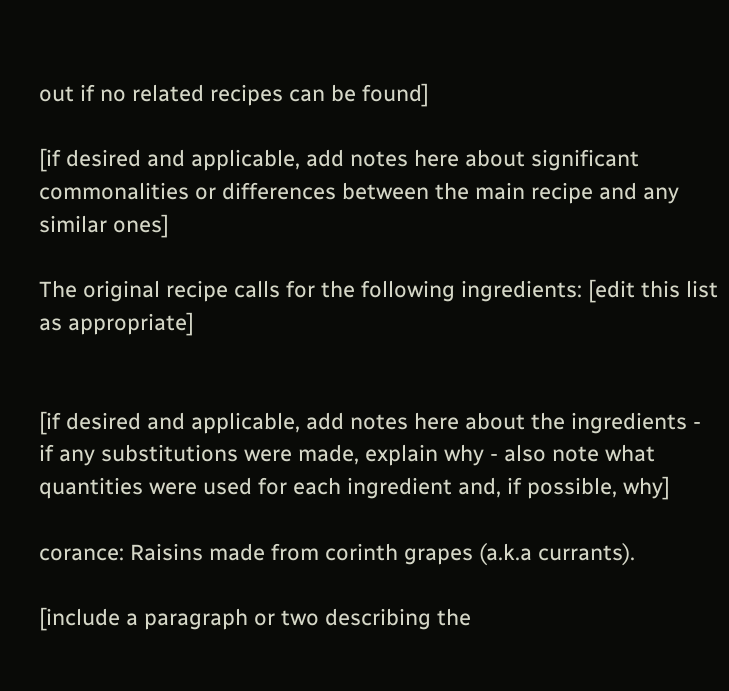out if no related recipes can be found]

[if desired and applicable, add notes here about significant commonalities or differences between the main recipe and any similar ones]

The original recipe calls for the following ingredients: [edit this list as appropriate]


[if desired and applicable, add notes here about the ingredients - if any substitutions were made, explain why - also note what quantities were used for each ingredient and, if possible, why]

corance: Raisins made from corinth grapes (a.k.a currants).

[include a paragraph or two describing the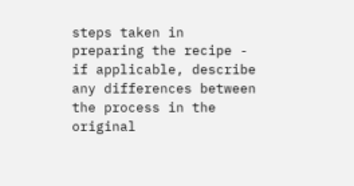steps taken in preparing the recipe - if applicable, describe any differences between the process in the original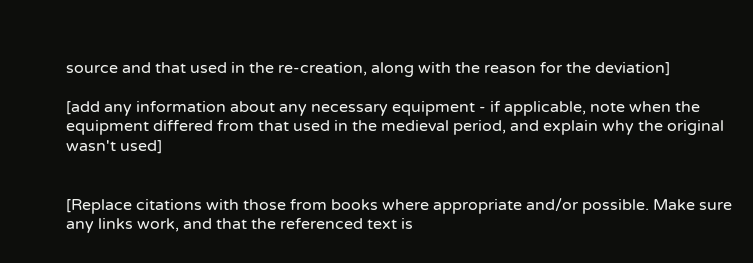source and that used in the re-creation, along with the reason for the deviation]

[add any information about any necessary equipment - if applicable, note when the equipment differed from that used in the medieval period, and explain why the original wasn't used]


[Replace citations with those from books where appropriate and/or possible. Make sure any links work, and that the referenced text is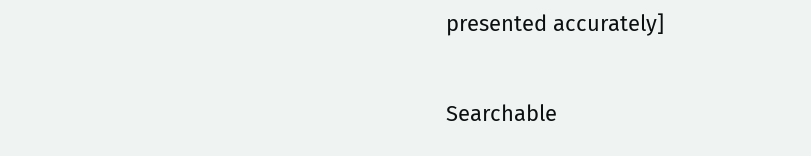presented accurately]

Searchable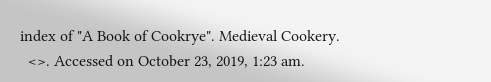index of "A Book of Cookrye". Medieval Cookery.
  <>. Accessed on October 23, 2019, 1:23 am.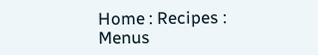Home : Recipes : Menus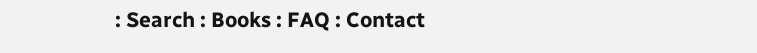: Search : Books : FAQ : Contact